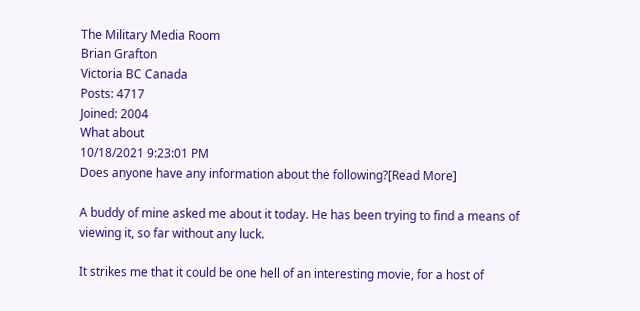The Military Media Room
Brian Grafton
Victoria BC Canada
Posts: 4717
Joined: 2004
What about
10/18/2021 9:23:01 PM
Does anyone have any information about the following?[Read More]

A buddy of mine asked me about it today. He has been trying to find a means of viewing it, so far without any luck.

It strikes me that it could be one hell of an interesting movie, for a host of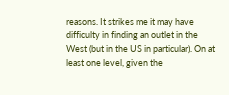reasons. It strikes me it may have difficulty in finding an outlet in the West (but in the US in particular). On at least one level, given the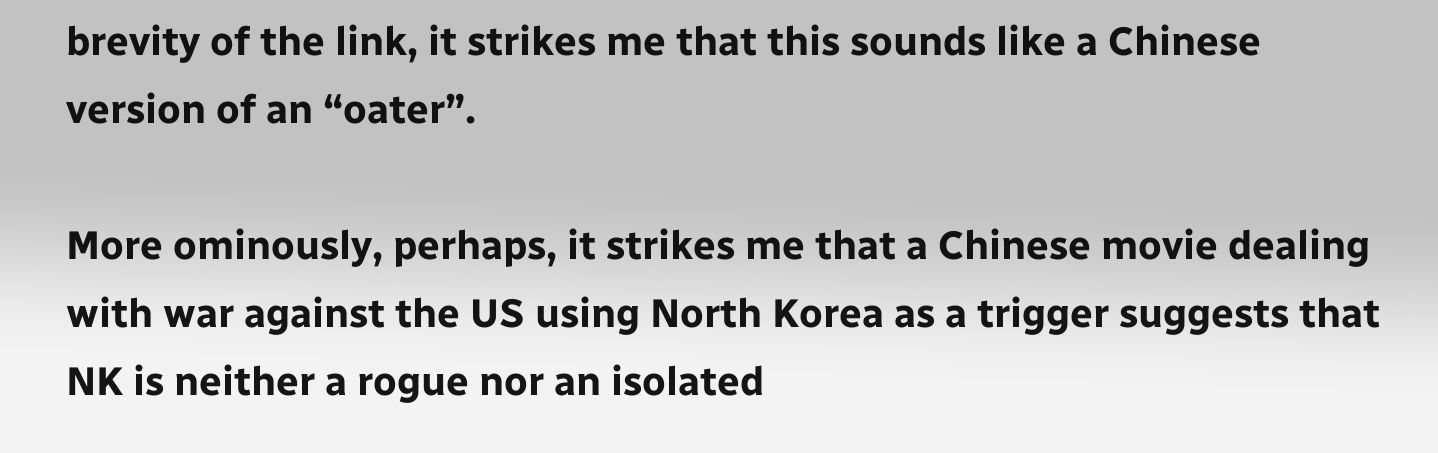brevity of the link, it strikes me that this sounds like a Chinese version of an “oater”.

More ominously, perhaps, it strikes me that a Chinese movie dealing with war against the US using North Korea as a trigger suggests that NK is neither a rogue nor an isolated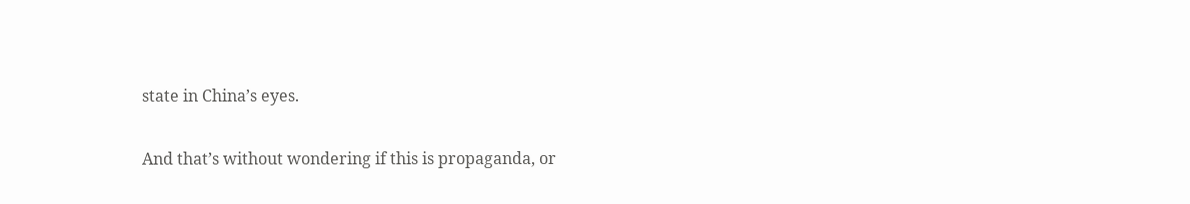state in China’s eyes.

And that’s without wondering if this is propaganda, or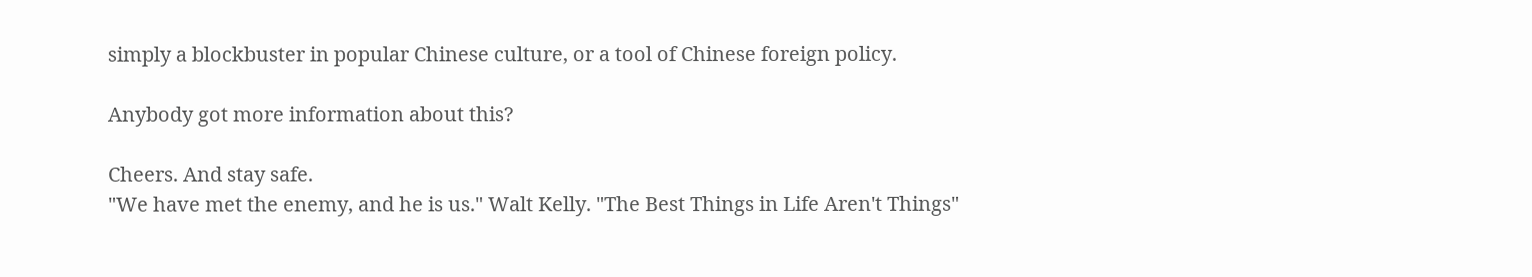simply a blockbuster in popular Chinese culture, or a tool of Chinese foreign policy.

Anybody got more information about this?

Cheers. And stay safe.
"We have met the enemy, and he is us." Walt Kelly. "The Best Things in Life Aren't Things"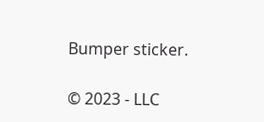Bumper sticker.

© 2023 - LLC